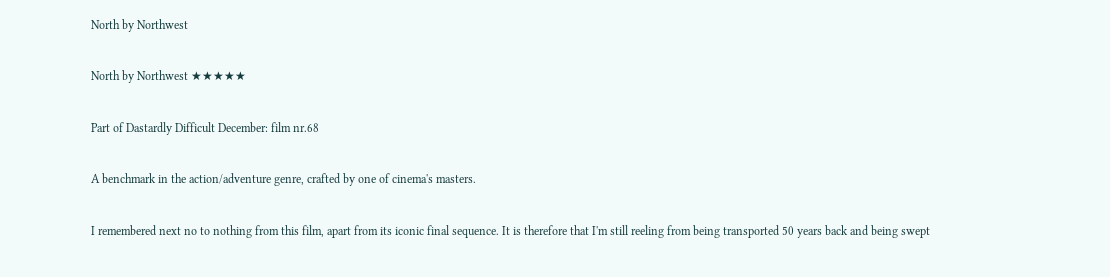North by Northwest

North by Northwest ★★★★★

Part of Dastardly Difficult December: film nr.68

A benchmark in the action/adventure genre, crafted by one of cinema's masters.

I remembered next no to nothing from this film, apart from its iconic final sequence. It is therefore that I'm still reeling from being transported 50 years back and being swept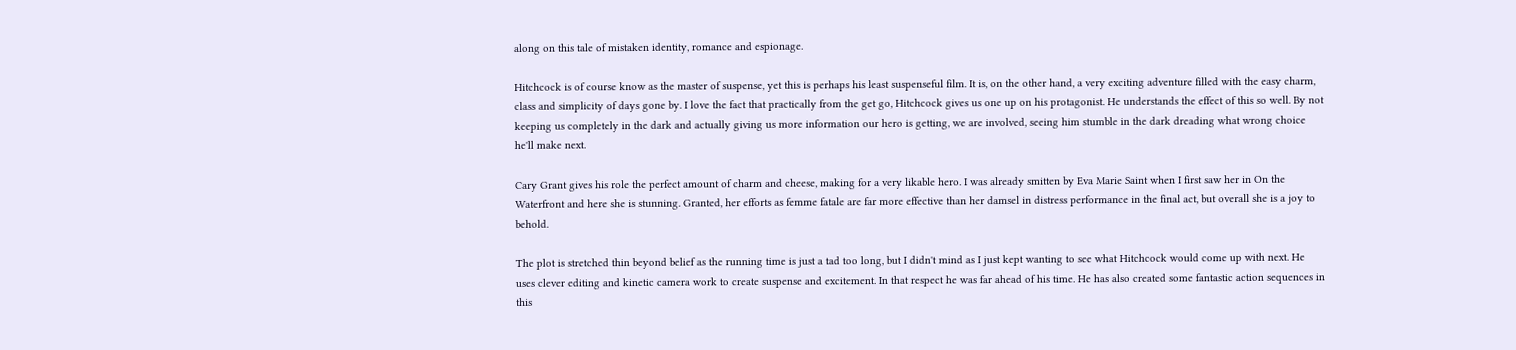along on this tale of mistaken identity, romance and espionage.

Hitchcock is of course know as the master of suspense, yet this is perhaps his least suspenseful film. It is, on the other hand, a very exciting adventure filled with the easy charm, class and simplicity of days gone by. I love the fact that practically from the get go, Hitchcock gives us one up on his protagonist. He understands the effect of this so well. By not keeping us completely in the dark and actually giving us more information our hero is getting, we are involved, seeing him stumble in the dark dreading what wrong choice he'll make next.

Cary Grant gives his role the perfect amount of charm and cheese, making for a very likable hero. I was already smitten by Eva Marie Saint when I first saw her in On the Waterfront and here she is stunning. Granted, her efforts as femme fatale are far more effective than her damsel in distress performance in the final act, but overall she is a joy to behold.

The plot is stretched thin beyond belief as the running time is just a tad too long, but I didn't mind as I just kept wanting to see what Hitchcock would come up with next. He uses clever editing and kinetic camera work to create suspense and excitement. In that respect he was far ahead of his time. He has also created some fantastic action sequences in this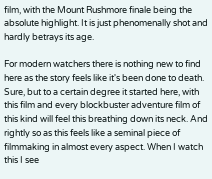film, with the Mount Rushmore finale being the absolute highlight. It is just phenomenally shot and hardly betrays its age.

For modern watchers there is nothing new to find here as the story feels like it's been done to death. Sure, but to a certain degree it started here, with this film and every blockbuster adventure film of this kind will feel this breathing down its neck. And rightly so as this feels like a seminal piece of filmmaking in almost every aspect. When I watch this I see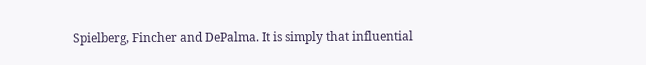Spielberg, Fincher and DePalma. It is simply that influential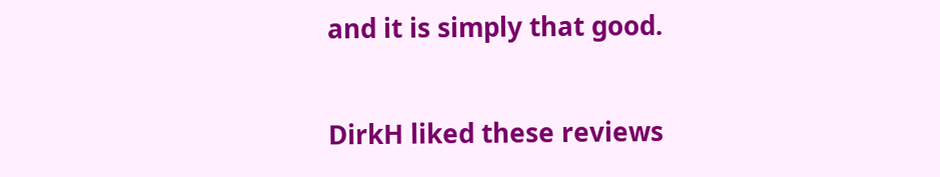and it is simply that good.

DirkH liked these reviews